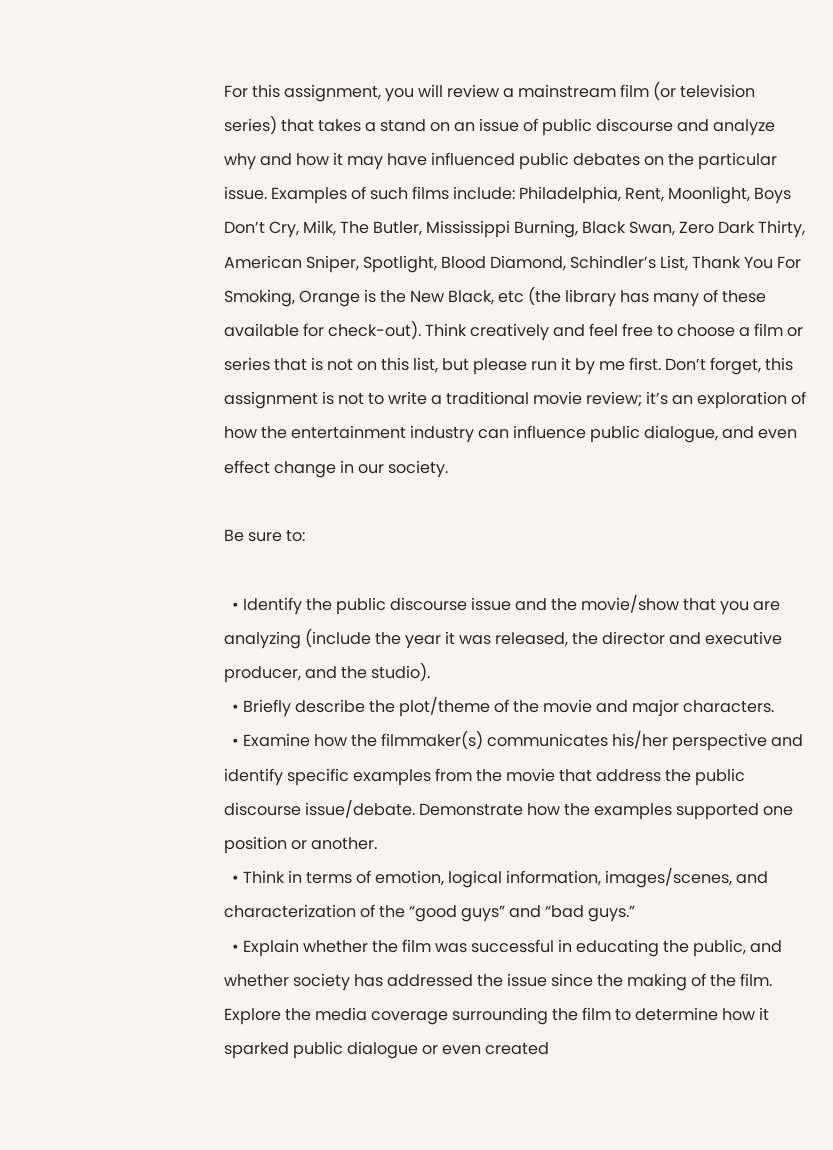For this assignment, you will review a mainstream film (or television series) that takes a stand on an issue of public discourse and analyze why and how it may have influenced public debates on the particular issue. Examples of such films include: Philadelphia, Rent, Moonlight, Boys Don’t Cry, Milk, The Butler, Mississippi Burning, Black Swan, Zero Dark Thirty, American Sniper, Spotlight, Blood Diamond, Schindler’s List, Thank You For Smoking, Orange is the New Black, etc (the library has many of these available for check-out). Think creatively and feel free to choose a film or series that is not on this list, but please run it by me first. Don’t forget, this assignment is not to write a traditional movie review; it’s an exploration of how the entertainment industry can influence public dialogue, and even effect change in our society.

Be sure to:

  • Identify the public discourse issue and the movie/show that you are analyzing (include the year it was released, the director and executive producer, and the studio).
  • Briefly describe the plot/theme of the movie and major characters.
  • Examine how the filmmaker(s) communicates his/her perspective and identify specific examples from the movie that address the public discourse issue/debate. Demonstrate how the examples supported one position or another.
  • Think in terms of emotion, logical information, images/scenes, and characterization of the “good guys” and “bad guys.”
  • Explain whether the film was successful in educating the public, and whether society has addressed the issue since the making of the film. Explore the media coverage surrounding the film to determine how it sparked public dialogue or even created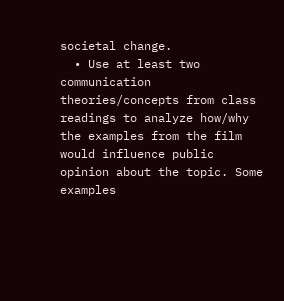societal change.
  • Use at least two communication theories/concepts from class readings to analyze how/why the examples from the film would influence public opinion about the topic. Some examples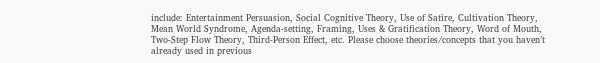include: Entertainment Persuasion, Social Cognitive Theory, Use of Satire, Cultivation Theory, Mean World Syndrome, Agenda-setting, Framing, Uses & Gratification Theory, Word of Mouth, Two-Step Flow Theory, Third-Person Effect, etc. Please choose theories/concepts that you haven’t already used in previous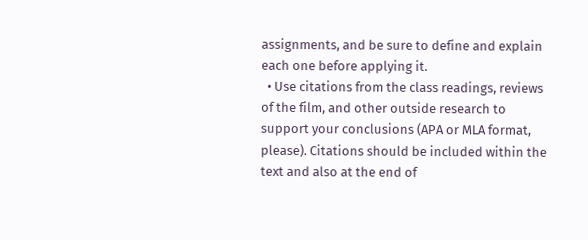assignments, and be sure to define and explain each one before applying it.
  • Use citations from the class readings, reviews of the film, and other outside research to support your conclusions (APA or MLA format, please). Citations should be included within the text and also at the end of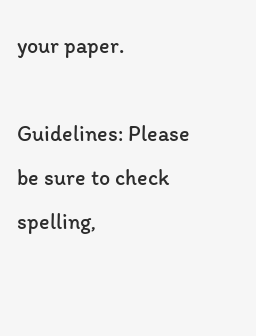your paper.

Guidelines: Please be sure to check spelling,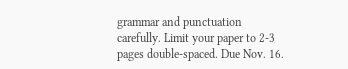grammar and punctuation carefully. Limit your paper to 2-3 pages double-spaced. Due Nov. 16.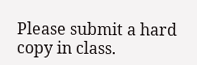Please submit a hard copy in class.